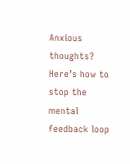Anxious thoughts? Here’s how to stop the mental feedback loop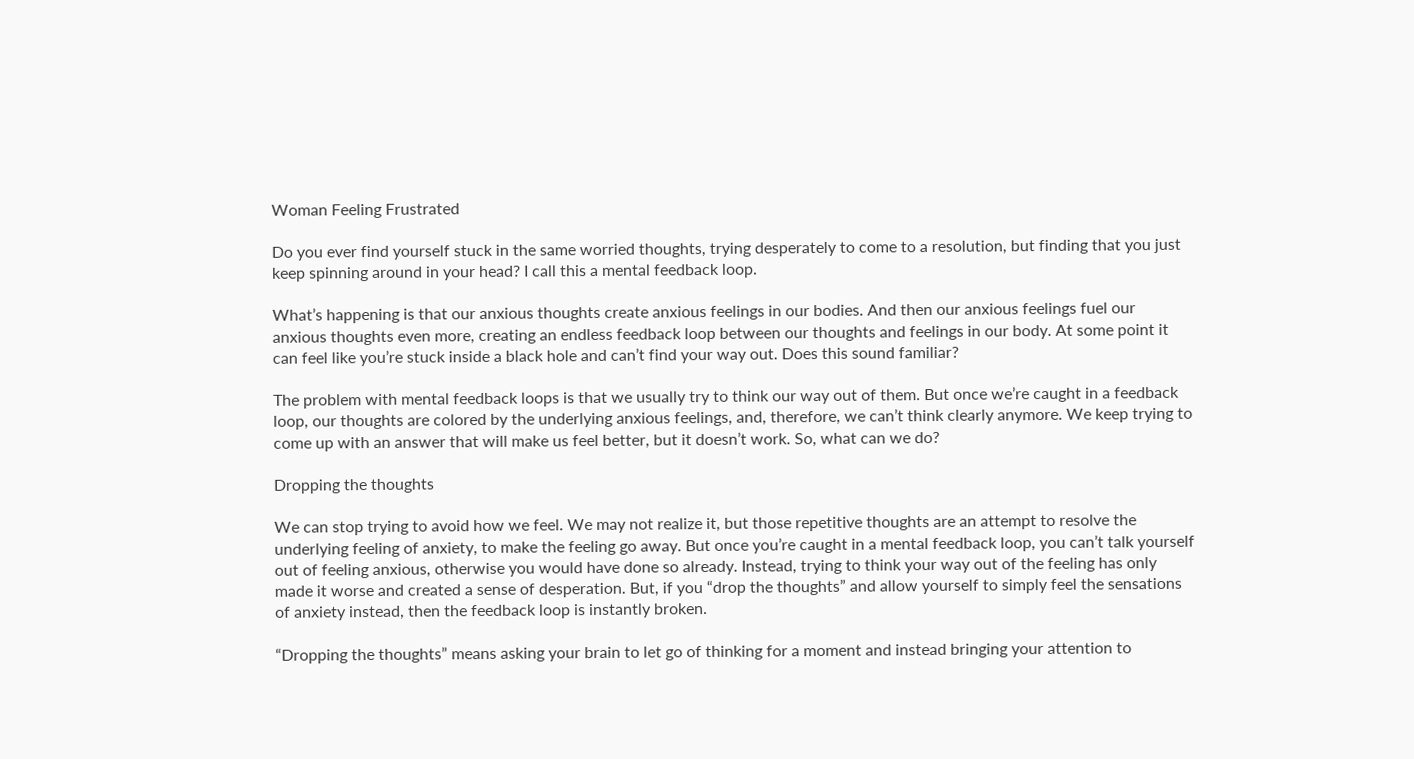Woman Feeling Frustrated

Do you ever find yourself stuck in the same worried thoughts, trying desperately to come to a resolution, but finding that you just keep spinning around in your head? I call this a mental feedback loop.

What’s happening is that our anxious thoughts create anxious feelings in our bodies. And then our anxious feelings fuel our anxious thoughts even more, creating an endless feedback loop between our thoughts and feelings in our body. At some point it can feel like you’re stuck inside a black hole and can’t find your way out. Does this sound familiar?

The problem with mental feedback loops is that we usually try to think our way out of them. But once we’re caught in a feedback loop, our thoughts are colored by the underlying anxious feelings, and, therefore, we can’t think clearly anymore. We keep trying to come up with an answer that will make us feel better, but it doesn’t work. So, what can we do?

Dropping the thoughts

We can stop trying to avoid how we feel. We may not realize it, but those repetitive thoughts are an attempt to resolve the underlying feeling of anxiety, to make the feeling go away. But once you’re caught in a mental feedback loop, you can’t talk yourself out of feeling anxious, otherwise you would have done so already. Instead, trying to think your way out of the feeling has only made it worse and created a sense of desperation. But, if you “drop the thoughts” and allow yourself to simply feel the sensations of anxiety instead, then the feedback loop is instantly broken.

“Dropping the thoughts” means asking your brain to let go of thinking for a moment and instead bringing your attention to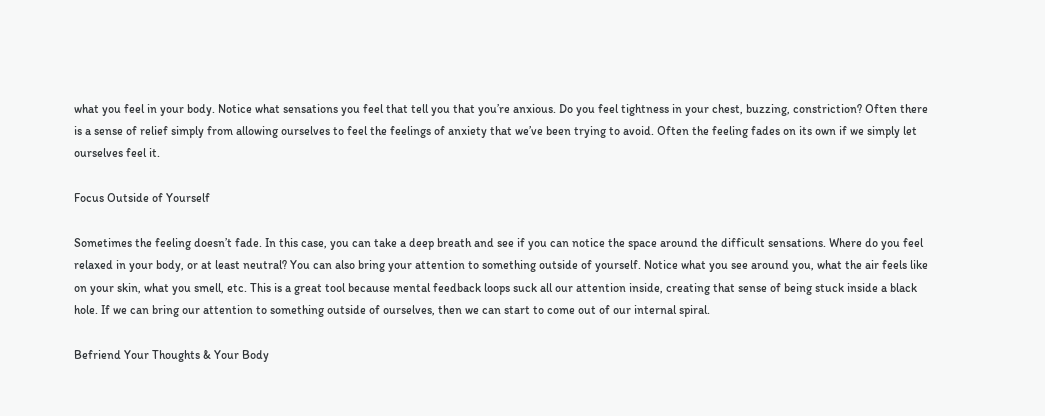what you feel in your body. Notice what sensations you feel that tell you that you’re anxious. Do you feel tightness in your chest, buzzing, constriction? Often there is a sense of relief simply from allowing ourselves to feel the feelings of anxiety that we’ve been trying to avoid. Often the feeling fades on its own if we simply let ourselves feel it.

Focus Outside of Yourself

Sometimes the feeling doesn’t fade. In this case, you can take a deep breath and see if you can notice the space around the difficult sensations. Where do you feel relaxed in your body, or at least neutral? You can also bring your attention to something outside of yourself. Notice what you see around you, what the air feels like on your skin, what you smell, etc. This is a great tool because mental feedback loops suck all our attention inside, creating that sense of being stuck inside a black hole. If we can bring our attention to something outside of ourselves, then we can start to come out of our internal spiral.

Befriend Your Thoughts & Your Body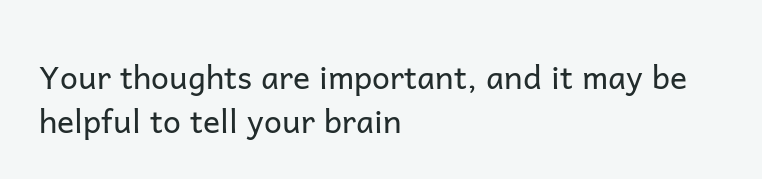Your thoughts are important, and it may be helpful to tell your brain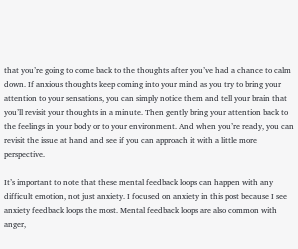that you’re going to come back to the thoughts after you’ve had a chance to calm down. If anxious thoughts keep coming into your mind as you try to bring your attention to your sensations, you can simply notice them and tell your brain that you’ll revisit your thoughts in a minute. Then gently bring your attention back to the feelings in your body or to your environment. And when you’re ready, you can revisit the issue at hand and see if you can approach it with a little more perspective.

It’s important to note that these mental feedback loops can happen with any difficult emotion, not just anxiety. I focused on anxiety in this post because I see anxiety feedback loops the most. Mental feedback loops are also common with anger,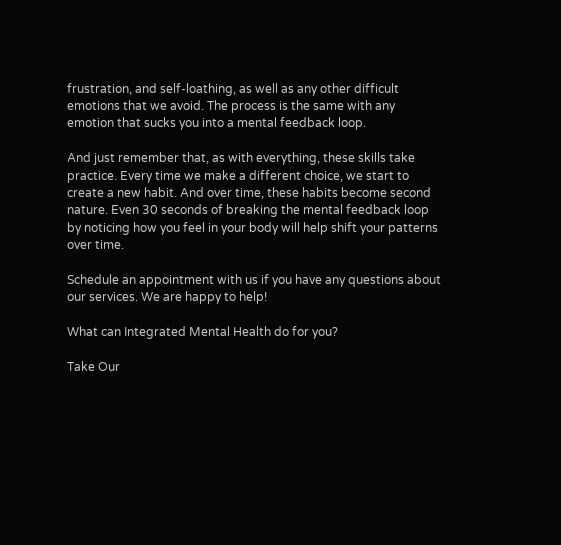frustration, and self-loathing, as well as any other difficult emotions that we avoid. The process is the same with any emotion that sucks you into a mental feedback loop.

And just remember that, as with everything, these skills take practice. Every time we make a different choice, we start to create a new habit. And over time, these habits become second nature. Even 30 seconds of breaking the mental feedback loop by noticing how you feel in your body will help shift your patterns over time.

Schedule an appointment with us if you have any questions about our services. We are happy to help!

What can Integrated Mental Health do for you?

Take Our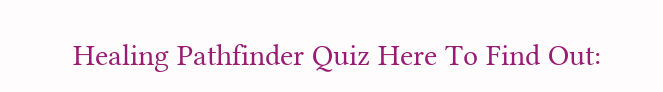Healing Pathfinder Quiz Here To Find Out: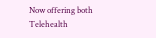Now offering both Telehealth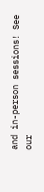and in-person sessions! See our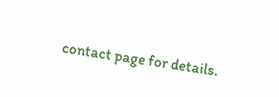contact page for details.